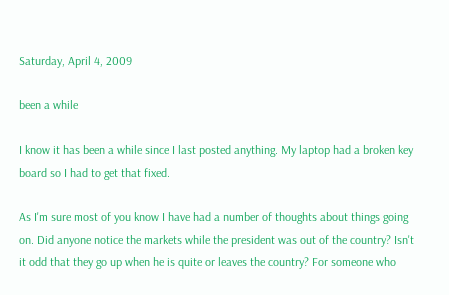Saturday, April 4, 2009

been a while

I know it has been a while since I last posted anything. My laptop had a broken key board so I had to get that fixed.

As I'm sure most of you know I have had a number of thoughts about things going on. Did anyone notice the markets while the president was out of the country? Isn't it odd that they go up when he is quite or leaves the country? For someone who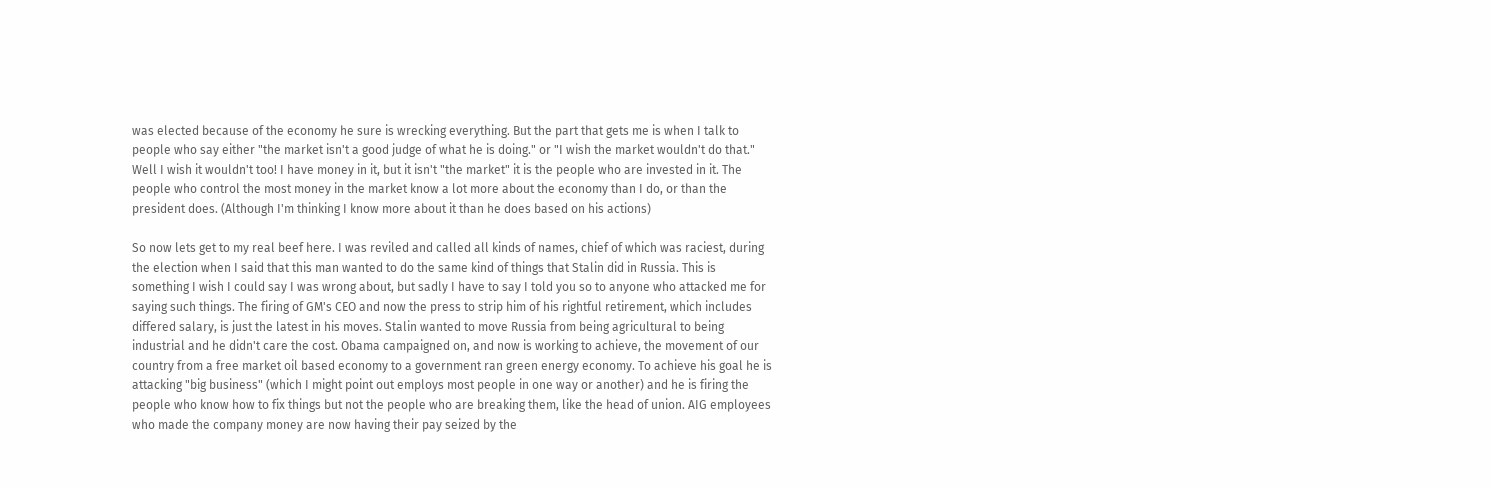was elected because of the economy he sure is wrecking everything. But the part that gets me is when I talk to people who say either "the market isn't a good judge of what he is doing." or "I wish the market wouldn't do that." Well I wish it wouldn't too! I have money in it, but it isn't "the market" it is the people who are invested in it. The people who control the most money in the market know a lot more about the economy than I do, or than the president does. (Although I'm thinking I know more about it than he does based on his actions)

So now lets get to my real beef here. I was reviled and called all kinds of names, chief of which was raciest, during the election when I said that this man wanted to do the same kind of things that Stalin did in Russia. This is something I wish I could say I was wrong about, but sadly I have to say I told you so to anyone who attacked me for saying such things. The firing of GM's CEO and now the press to strip him of his rightful retirement, which includes differed salary, is just the latest in his moves. Stalin wanted to move Russia from being agricultural to being industrial and he didn't care the cost. Obama campaigned on, and now is working to achieve, the movement of our country from a free market oil based economy to a government ran green energy economy. To achieve his goal he is attacking "big business" (which I might point out employs most people in one way or another) and he is firing the people who know how to fix things but not the people who are breaking them, like the head of union. AIG employees who made the company money are now having their pay seized by the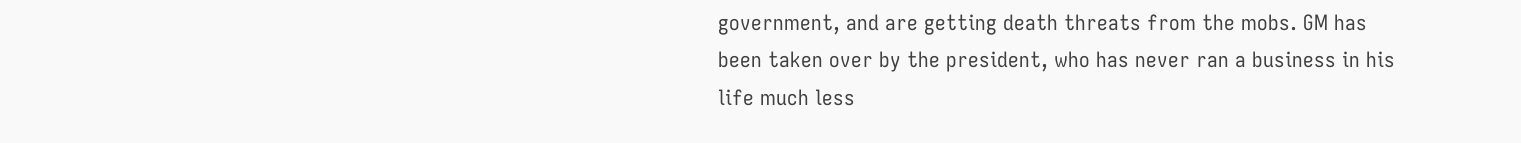government, and are getting death threats from the mobs. GM has been taken over by the president, who has never ran a business in his life much less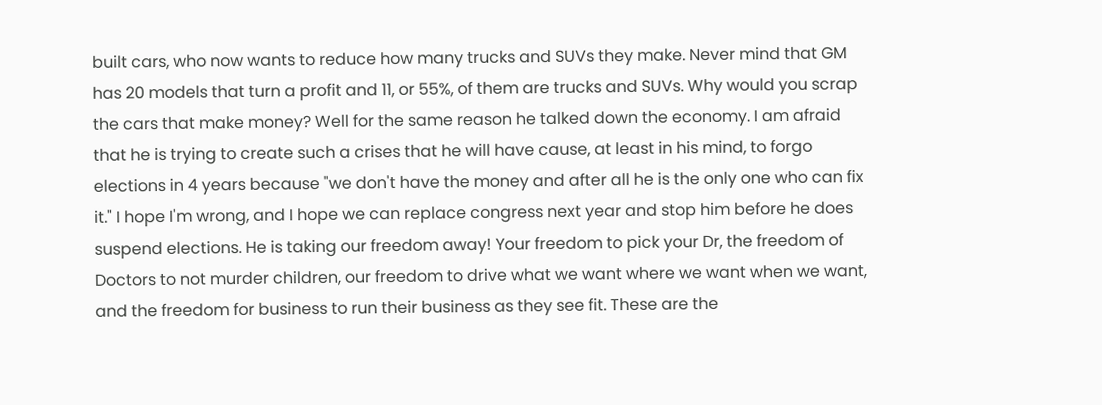built cars, who now wants to reduce how many trucks and SUVs they make. Never mind that GM has 20 models that turn a profit and 11, or 55%, of them are trucks and SUVs. Why would you scrap the cars that make money? Well for the same reason he talked down the economy. I am afraid that he is trying to create such a crises that he will have cause, at least in his mind, to forgo elections in 4 years because "we don't have the money and after all he is the only one who can fix it." I hope I'm wrong, and I hope we can replace congress next year and stop him before he does suspend elections. He is taking our freedom away! Your freedom to pick your Dr, the freedom of Doctors to not murder children, our freedom to drive what we want where we want when we want, and the freedom for business to run their business as they see fit. These are the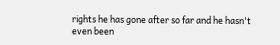rights he has gone after so far and he hasn't even been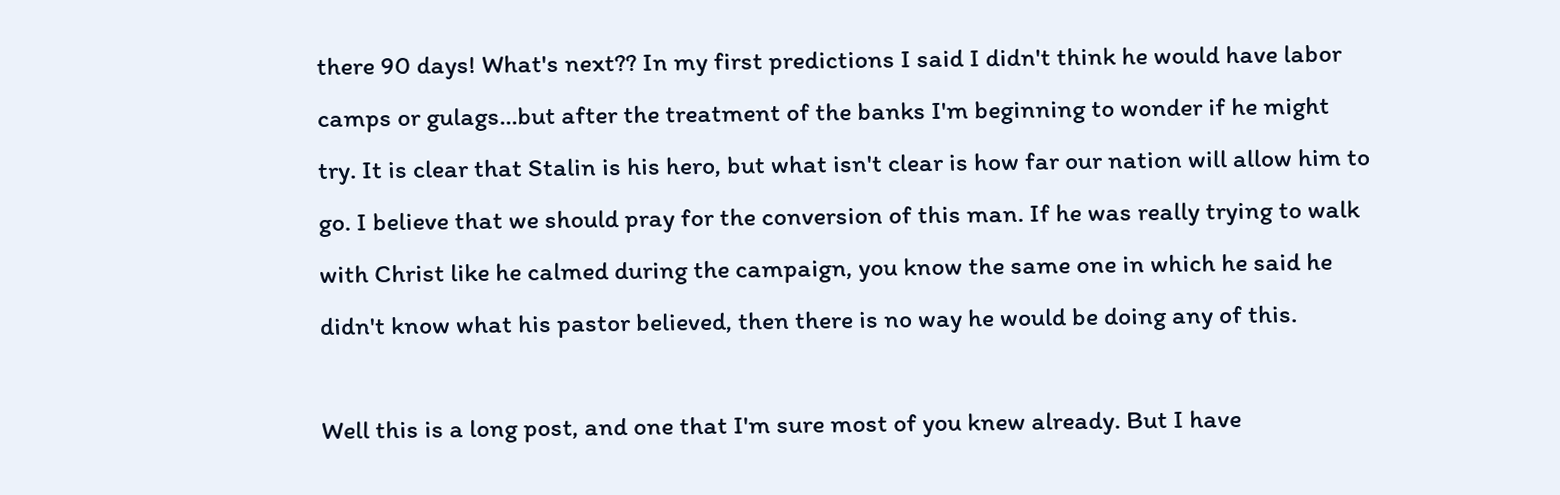there 90 days! What's next?? In my first predictions I said I didn't think he would have labor camps or gulags...but after the treatment of the banks I'm beginning to wonder if he might try. It is clear that Stalin is his hero, but what isn't clear is how far our nation will allow him to go. I believe that we should pray for the conversion of this man. If he was really trying to walk with Christ like he calmed during the campaign, you know the same one in which he said he didn't know what his pastor believed, then there is no way he would be doing any of this.

Well this is a long post, and one that I'm sure most of you knew already. But I have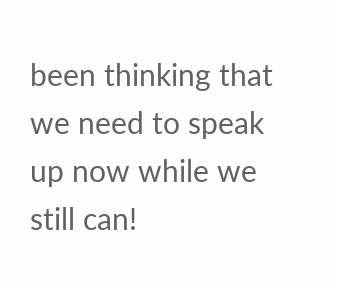been thinking that we need to speak up now while we still can!